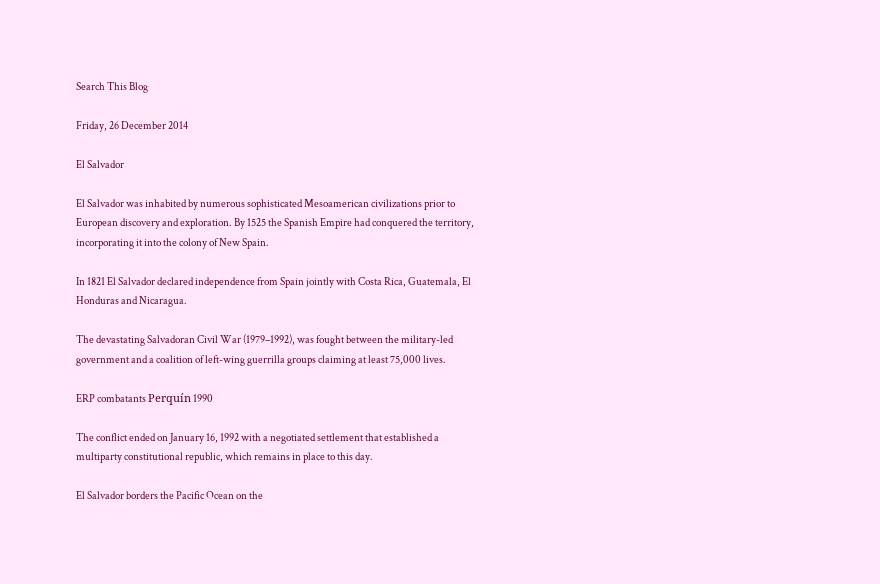Search This Blog

Friday, 26 December 2014

El Salvador

El Salvador was inhabited by numerous sophisticated Mesoamerican civilizations prior to European discovery and exploration. By 1525 the Spanish Empire had conquered the territory, incorporating it into the colony of New Spain.

In 1821 El Salvador declared independence from Spain jointly with Costa Rica, Guatemala, El Honduras and Nicaragua.

The devastating Salvadoran Civil War (1979–1992), was fought between the military-led government and a coalition of left-wing guerrilla groups claiming at least 75,000 lives.

ERP combatants Perquín 1990

The conflict ended on January 16, 1992 with a negotiated settlement that established a multiparty constitutional republic, which remains in place to this day.

El Salvador borders the Pacific Ocean on the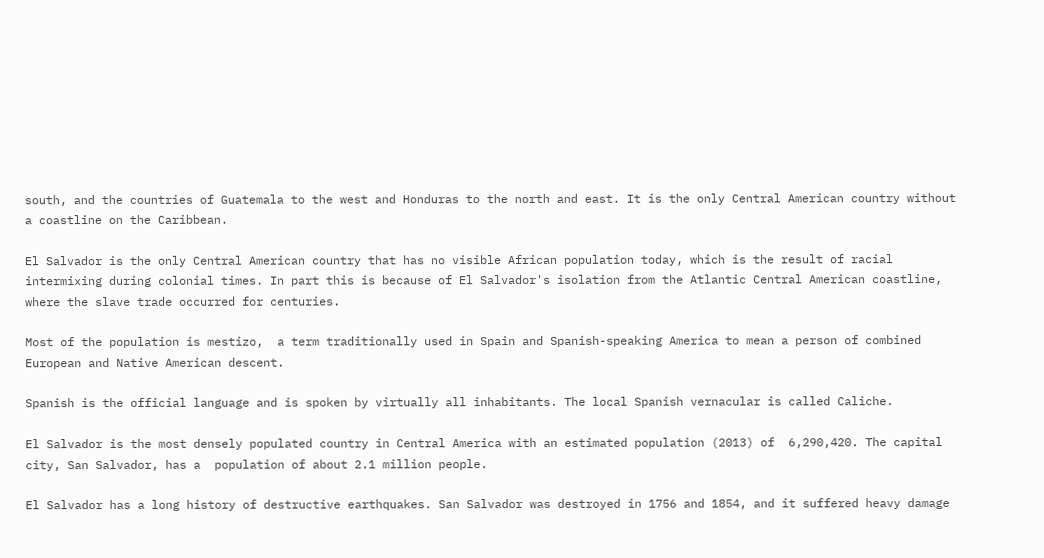south, and the countries of Guatemala to the west and Honduras to the north and east. It is the only Central American country without a coastline on the Caribbean.

El Salvador is the only Central American country that has no visible African population today, which is the result of racial intermixing during colonial times. In part this is because of El Salvador's isolation from the Atlantic Central American coastline, where the slave trade occurred for centuries.

Most of the population is mestizo,  a term traditionally used in Spain and Spanish-speaking America to mean a person of combined European and Native American descent.

Spanish is the official language and is spoken by virtually all inhabitants. The local Spanish vernacular is called Caliche.

El Salvador is the most densely populated country in Central America with an estimated population (2013) of  6,290,420. The capital city, San Salvador, has a  population of about 2.1 million people.

El Salvador has a long history of destructive earthquakes. San Salvador was destroyed in 1756 and 1854, and it suffered heavy damage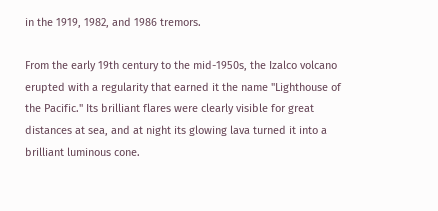in the 1919, 1982, and 1986 tremors.

From the early 19th century to the mid-1950s, the Izalco volcano erupted with a regularity that earned it the name "Lighthouse of the Pacific." Its brilliant flares were clearly visible for great distances at sea, and at night its glowing lava turned it into a brilliant luminous cone.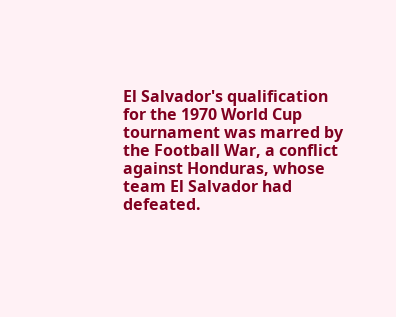El Salvador's qualification for the 1970 World Cup tournament was marred by the Football War, a conflict against Honduras, whose team El Salvador had defeated.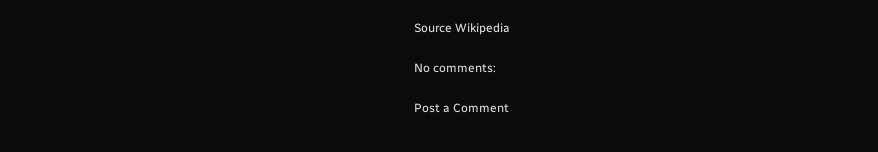Source Wikipedia

No comments:

Post a Comment